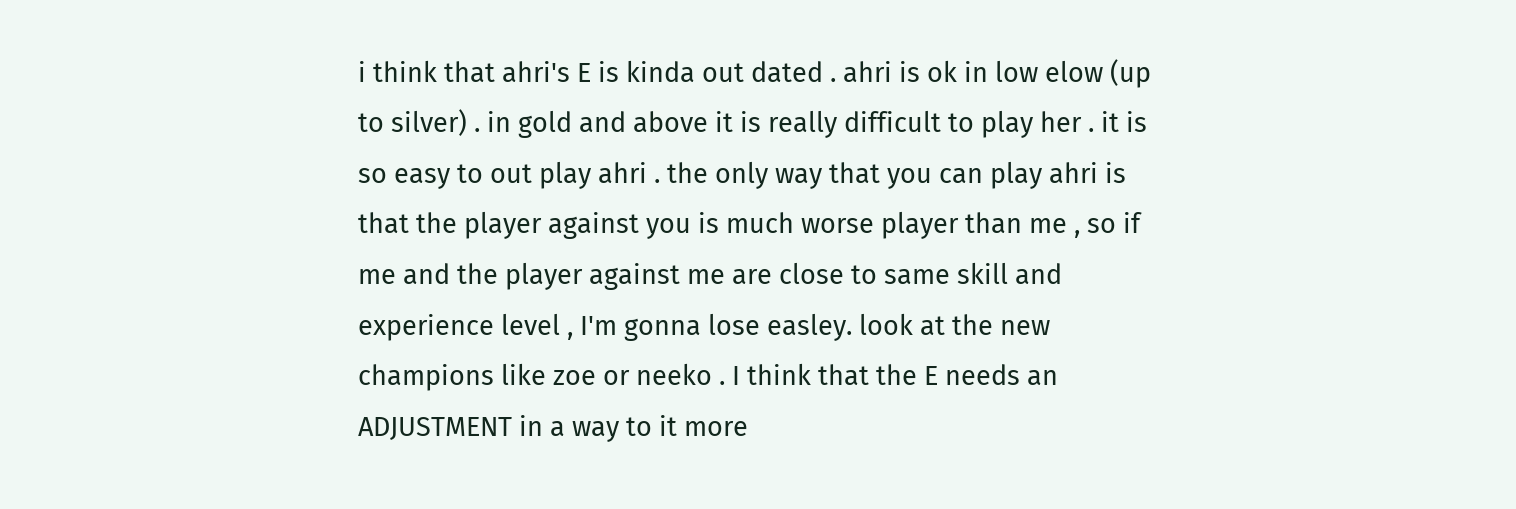i think that ahri's E is kinda out dated . ahri is ok in low elow (up to silver) . in gold and above it is really difficult to play her . it is so easy to out play ahri . the only way that you can play ahri is that the player against you is much worse player than me , so if me and the player against me are close to same skill and experience level , I'm gonna lose easley. look at the new champions like zoe or neeko . I think that the E needs an ADJUSTMENT in a way to it more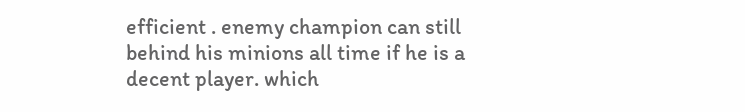efficient . enemy champion can still behind his minions all time if he is a decent player. which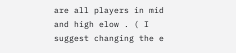are all players in mid and high elow . ( I suggest changing the e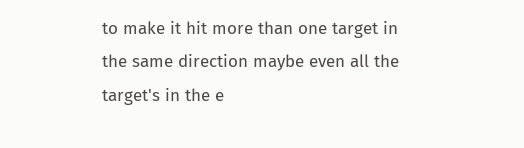to make it hit more than one target in the same direction maybe even all the target's in the e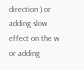direction ) or adding slow effect on the w or adding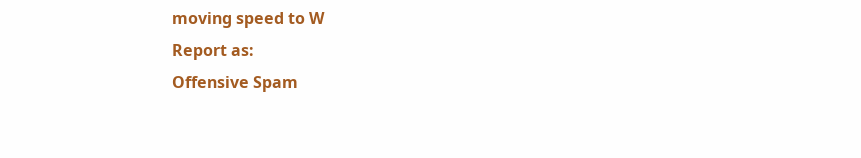moving speed to W
Report as:
Offensive Spam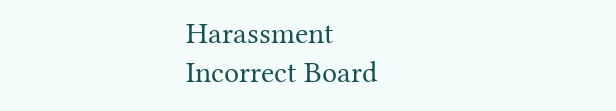Harassment Incorrect Board